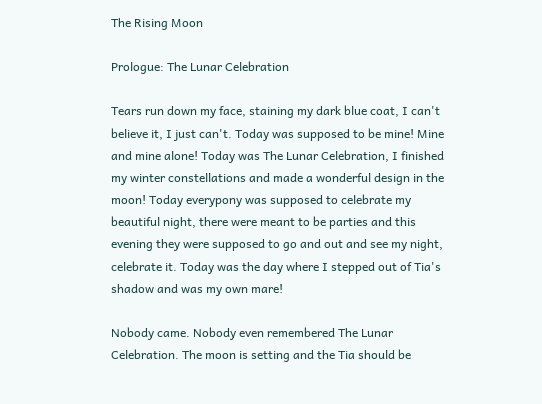The Rising Moon

Prologue: The Lunar Celebration

Tears run down my face, staining my dark blue coat, I can't believe it, I just can't. Today was supposed to be mine! Mine and mine alone! Today was The Lunar Celebration, I finished my winter constellations and made a wonderful design in the moon! Today everypony was supposed to celebrate my beautiful night, there were meant to be parties and this evening they were supposed to go and out and see my night, celebrate it. Today was the day where I stepped out of Tia's shadow and was my own mare!

Nobody came. Nobody even remembered The Lunar Celebration. The moon is setting and the Tia should be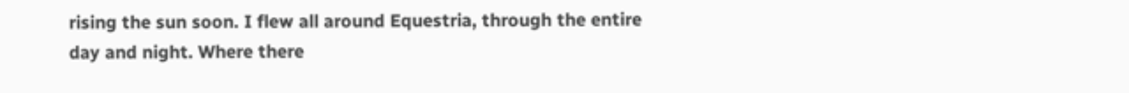rising the sun soon. I flew all around Equestria, through the entire day and night. Where there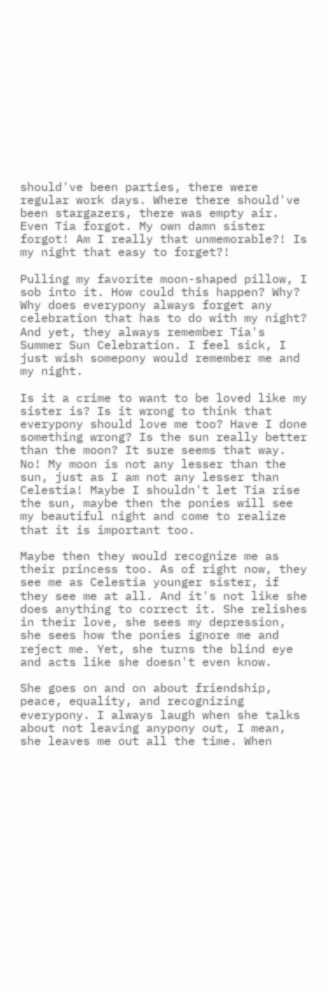should've been parties, there were regular work days. Where there should've been stargazers, there was empty air. Even Tia forgot. My own damn sister forgot! Am I really that unmemorable?! Is my night that easy to forget?!

Pulling my favorite moon-shaped pillow, I sob into it. How could this happen? Why? Why does everypony always forget any celebration that has to do with my night? And yet, they always remember Tia's Summer Sun Celebration. I feel sick, I just wish somepony would remember me and my night.

Is it a crime to want to be loved like my sister is? Is it wrong to think that everypony should love me too? Have I done something wrong? Is the sun really better than the moon? It sure seems that way. No! My moon is not any lesser than the sun, just as I am not any lesser than Celestia! Maybe I shouldn't let Tia rise the sun, maybe then the ponies will see my beautiful night and come to realize that it is important too.

Maybe then they would recognize me as their princess too. As of right now, they see me as Celestia younger sister, if they see me at all. And it's not like she does anything to correct it. She relishes in their love, she sees my depression, she sees how the ponies ignore me and reject me. Yet, she turns the blind eye and acts like she doesn't even know.

She goes on and on about friendship, peace, equality, and recognizing everypony. I always laugh when she talks about not leaving anypony out, I mean, she leaves me out all the time. When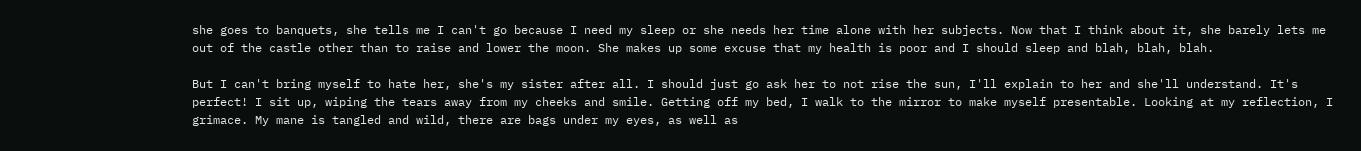she goes to banquets, she tells me I can't go because I need my sleep or she needs her time alone with her subjects. Now that I think about it, she barely lets me out of the castle other than to raise and lower the moon. She makes up some excuse that my health is poor and I should sleep and blah, blah, blah.

But I can't bring myself to hate her, she's my sister after all. I should just go ask her to not rise the sun, I'll explain to her and she'll understand. It's perfect! I sit up, wiping the tears away from my cheeks and smile. Getting off my bed, I walk to the mirror to make myself presentable. Looking at my reflection, I grimace. My mane is tangled and wild, there are bags under my eyes, as well as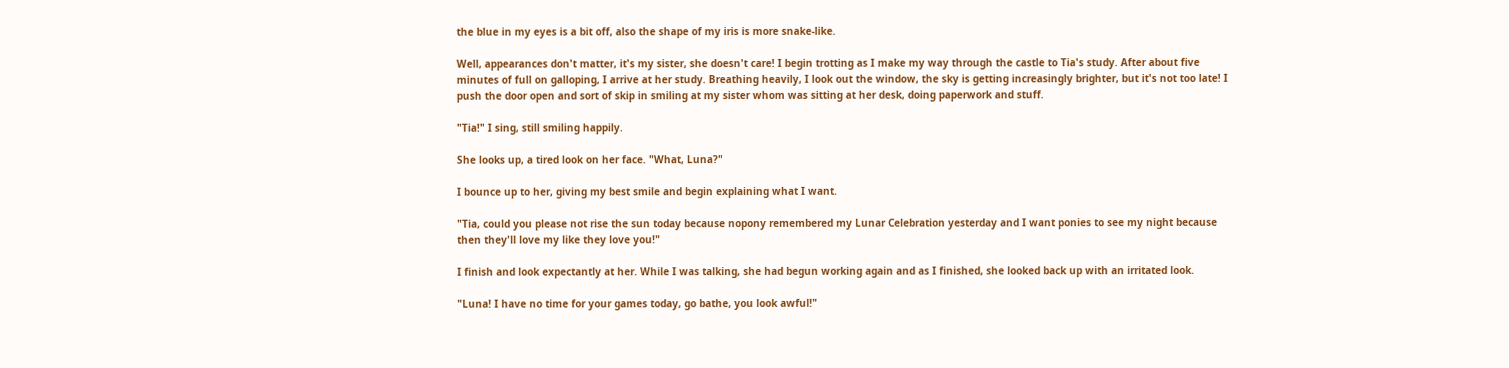the blue in my eyes is a bit off, also the shape of my iris is more snake-like.

Well, appearances don't matter, it's my sister, she doesn't care! I begin trotting as I make my way through the castle to Tia's study. After about five minutes of full on galloping, I arrive at her study. Breathing heavily, I look out the window, the sky is getting increasingly brighter, but it's not too late! I push the door open and sort of skip in smiling at my sister whom was sitting at her desk, doing paperwork and stuff.

"Tia!" I sing, still smiling happily.

She looks up, a tired look on her face. "What, Luna?"

I bounce up to her, giving my best smile and begin explaining what I want.

"Tia, could you please not rise the sun today because nopony remembered my Lunar Celebration yesterday and I want ponies to see my night because then they'll love my like they love you!"

I finish and look expectantly at her. While I was talking, she had begun working again and as I finished, she looked back up with an irritated look.

"Luna! I have no time for your games today, go bathe, you look awful!"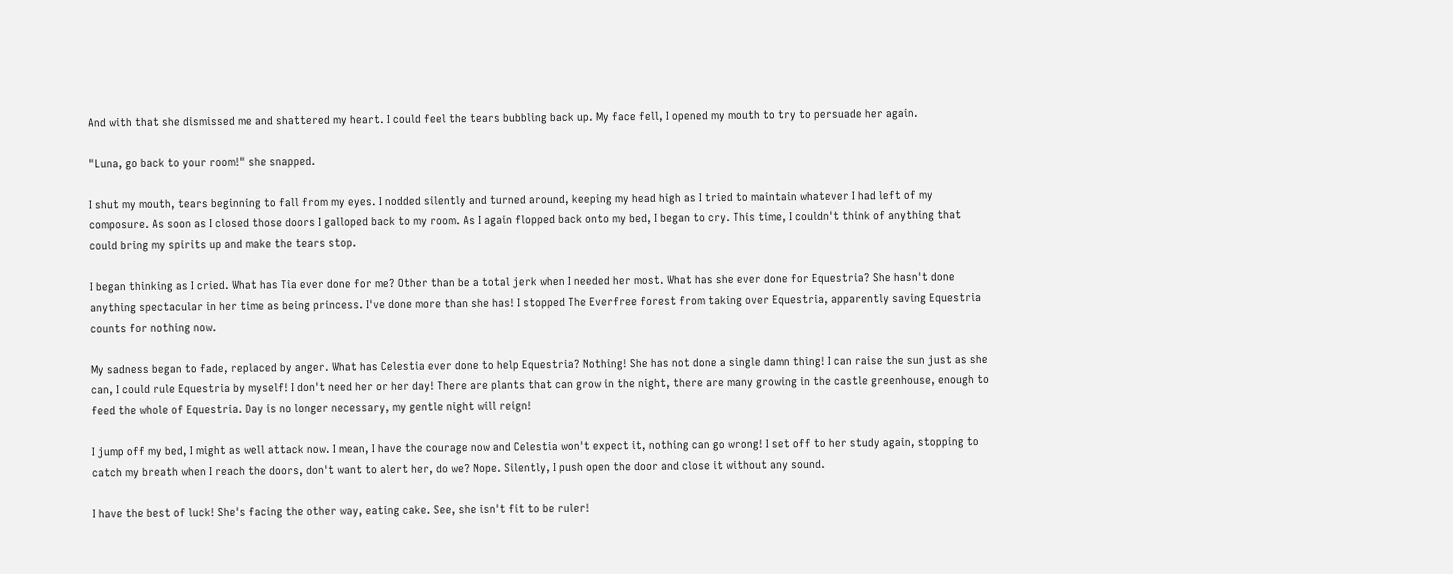And with that she dismissed me and shattered my heart. I could feel the tears bubbling back up. My face fell, I opened my mouth to try to persuade her again.

"Luna, go back to your room!" she snapped.

I shut my mouth, tears beginning to fall from my eyes. I nodded silently and turned around, keeping my head high as I tried to maintain whatever I had left of my composure. As soon as I closed those doors I galloped back to my room. As I again flopped back onto my bed, I began to cry. This time, I couldn't think of anything that could bring my spirits up and make the tears stop.

I began thinking as I cried. What has Tia ever done for me? Other than be a total jerk when I needed her most. What has she ever done for Equestria? She hasn't done anything spectacular in her time as being princess. I've done more than she has! I stopped The Everfree forest from taking over Equestria, apparently saving Equestria counts for nothing now.

My sadness began to fade, replaced by anger. What has Celestia ever done to help Equestria? Nothing! She has not done a single damn thing! I can raise the sun just as she can, I could rule Equestria by myself! I don't need her or her day! There are plants that can grow in the night, there are many growing in the castle greenhouse, enough to feed the whole of Equestria. Day is no longer necessary, my gentle night will reign!

I jump off my bed, I might as well attack now. I mean, I have the courage now and Celestia won't expect it, nothing can go wrong! I set off to her study again, stopping to catch my breath when I reach the doors, don't want to alert her, do we? Nope. Silently, I push open the door and close it without any sound.

I have the best of luck! She's facing the other way, eating cake. See, she isn't fit to be ruler!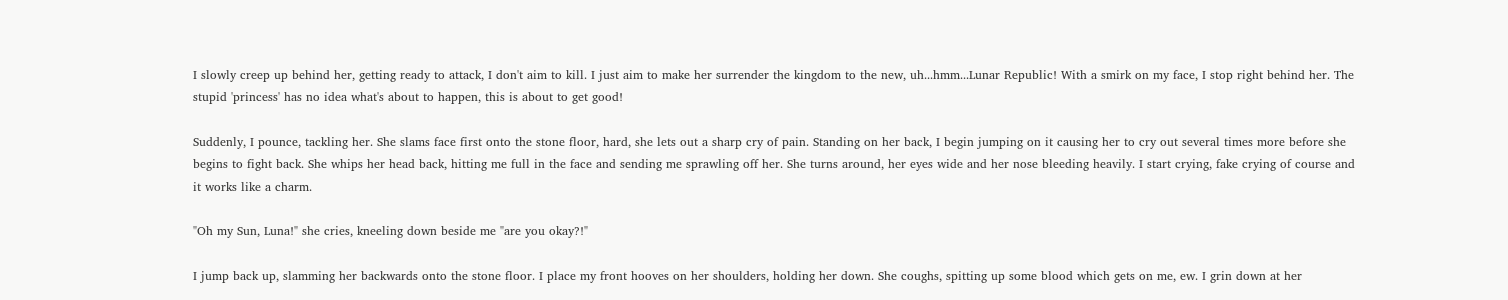I slowly creep up behind her, getting ready to attack, I don't aim to kill. I just aim to make her surrender the kingdom to the new, uh...hmm...Lunar Republic! With a smirk on my face, I stop right behind her. The stupid 'princess' has no idea what's about to happen, this is about to get good!

Suddenly, I pounce, tackling her. She slams face first onto the stone floor, hard, she lets out a sharp cry of pain. Standing on her back, I begin jumping on it causing her to cry out several times more before she begins to fight back. She whips her head back, hitting me full in the face and sending me sprawling off her. She turns around, her eyes wide and her nose bleeding heavily. I start crying, fake crying of course and it works like a charm.

"Oh my Sun, Luna!" she cries, kneeling down beside me "are you okay?!"

I jump back up, slamming her backwards onto the stone floor. I place my front hooves on her shoulders, holding her down. She coughs, spitting up some blood which gets on me, ew. I grin down at her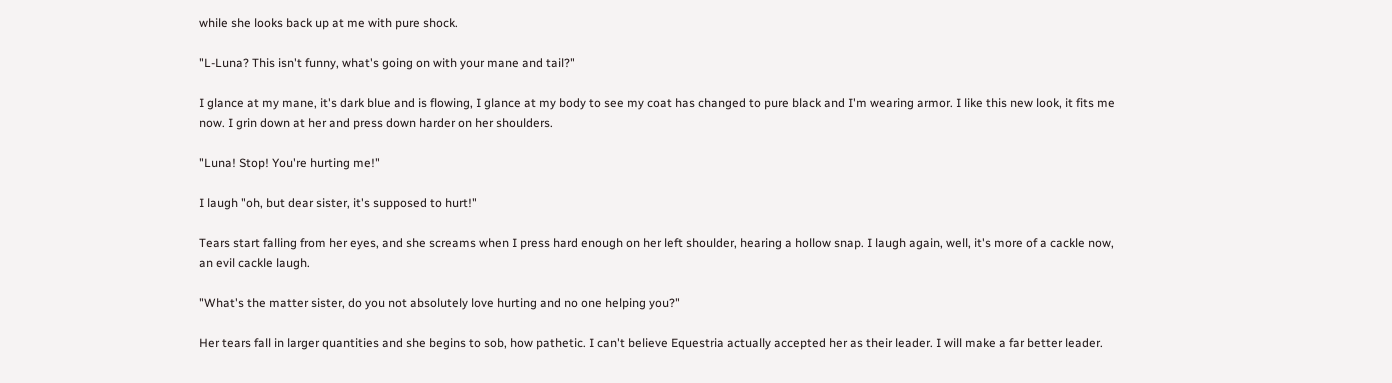while she looks back up at me with pure shock.

"L-Luna? This isn't funny, what's going on with your mane and tail?"

I glance at my mane, it's dark blue and is flowing, I glance at my body to see my coat has changed to pure black and I'm wearing armor. I like this new look, it fits me now. I grin down at her and press down harder on her shoulders.

"Luna! Stop! You're hurting me!"

I laugh "oh, but dear sister, it's supposed to hurt!"

Tears start falling from her eyes, and she screams when I press hard enough on her left shoulder, hearing a hollow snap. I laugh again, well, it's more of a cackle now, an evil cackle laugh.

"What's the matter sister, do you not absolutely love hurting and no one helping you?"

Her tears fall in larger quantities and she begins to sob, how pathetic. I can't believe Equestria actually accepted her as their leader. I will make a far better leader.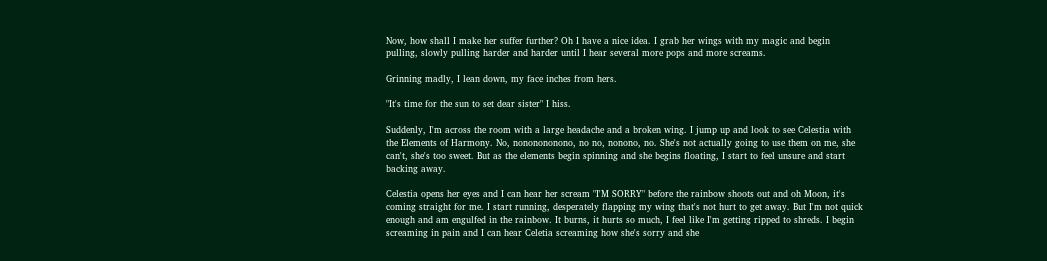Now, how shall I make her suffer further? Oh I have a nice idea. I grab her wings with my magic and begin pulling, slowly pulling harder and harder until I hear several more pops and more screams.

Grinning madly, I lean down, my face inches from hers.

"It's time for the sun to set dear sister" I hiss.

Suddenly, I'm across the room with a large headache and a broken wing. I jump up and look to see Celestia with the Elements of Harmony. No, nononononono, no no, nonono, no. She's not actually going to use them on me, she can't, she's too sweet. But as the elements begin spinning and she begins floating, I start to feel unsure and start backing away.

Celestia opens her eyes and I can hear her scream "I'M SORRY" before the rainbow shoots out and oh Moon, it's coming straight for me. I start running, desperately flapping my wing that's not hurt to get away. But I'm not quick enough and am engulfed in the rainbow. It burns, it hurts so much, I feel like I'm getting ripped to shreds. I begin screaming in pain and I can hear Celetia screaming how she's sorry and she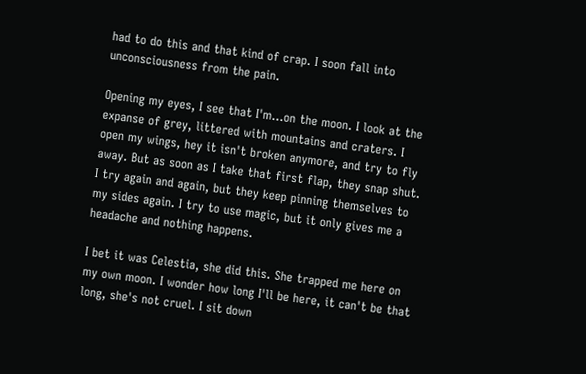had to do this and that kind of crap. I soon fall into unconsciousness from the pain.

Opening my eyes, I see that I'm...on the moon. I look at the expanse of grey, littered with mountains and craters. I open my wings, hey it isn't broken anymore, and try to fly away. But as soon as I take that first flap, they snap shut. I try again and again, but they keep pinning themselves to my sides again. I try to use magic, but it only gives me a headache and nothing happens.

I bet it was Celestia, she did this. She trapped me here on my own moon. I wonder how long I'll be here, it can't be that long, she's not cruel. I sit down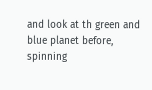and look at th green and blue planet before, spinning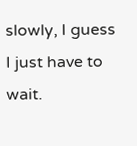slowly, I guess I just have to wait.